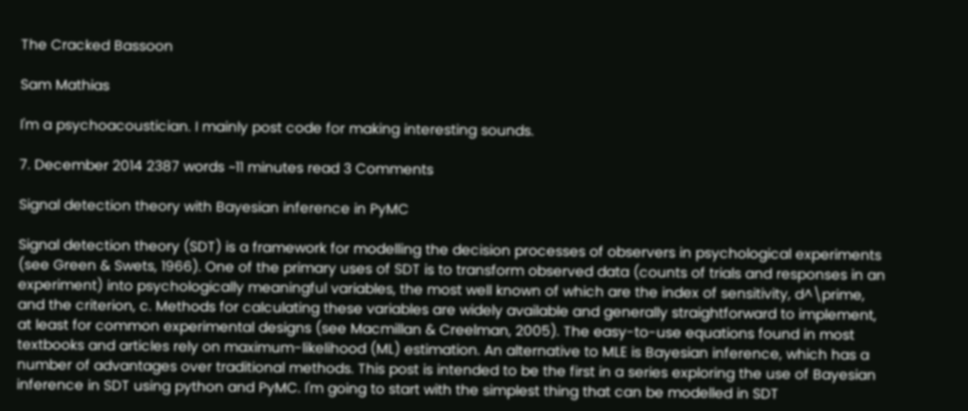The Cracked Bassoon

Sam Mathias

I'm a psychoacoustician. I mainly post code for making interesting sounds.

7. December 2014 2387 words ~11 minutes read 3 Comments

Signal detection theory with Bayesian inference in PyMC

Signal detection theory (SDT) is a framework for modelling the decision processes of observers in psychological experiments (see Green & Swets, 1966). One of the primary uses of SDT is to transform observed data (counts of trials and responses in an experiment) into psychologically meaningful variables, the most well known of which are the index of sensitivity, d^\prime, and the criterion, c. Methods for calculating these variables are widely available and generally straightforward to implement, at least for common experimental designs (see Macmillan & Creelman, 2005). The easy-to-use equations found in most textbooks and articles rely on maximum-likelihood (ML) estimation. An alternative to MLE is Bayesian inference, which has a number of advantages over traditional methods. This post is intended to be the first in a series exploring the use of Bayesian inference in SDT using python and PyMC. I'm going to start with the simplest thing that can be modelled in SDT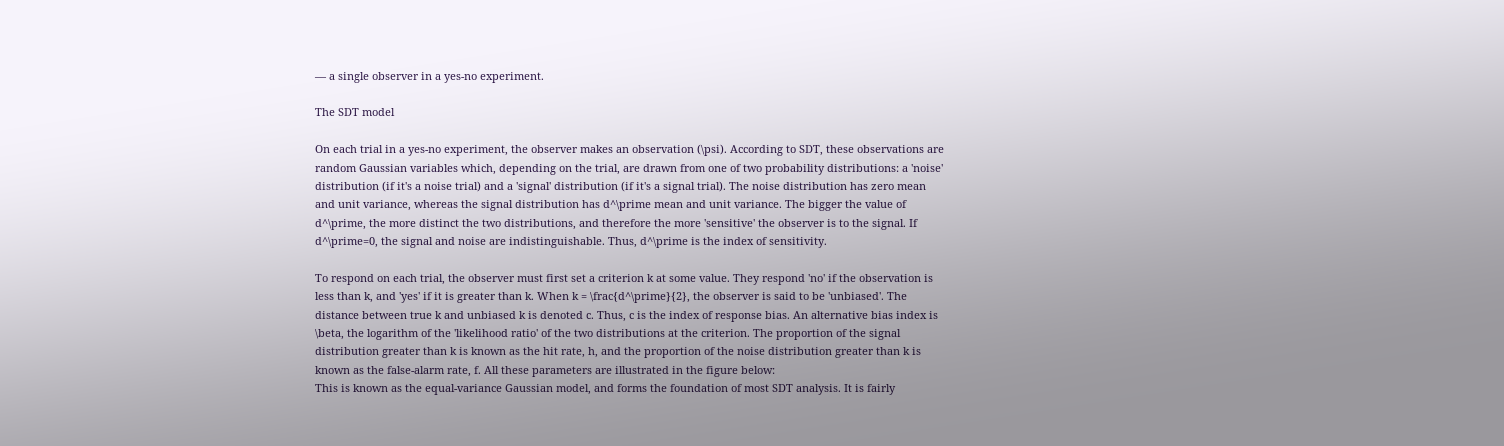— a single observer in a yes-no experiment.

The SDT model

On each trial in a yes-no experiment, the observer makes an observation (\psi). According to SDT, these observations are random Gaussian variables which, depending on the trial, are drawn from one of two probability distributions: a 'noise' distribution (if it's a noise trial) and a 'signal' distribution (if it's a signal trial). The noise distribution has zero mean and unit variance, whereas the signal distribution has d^\prime mean and unit variance. The bigger the value of d^\prime, the more distinct the two distributions, and therefore the more 'sensitive' the observer is to the signal. If d^\prime=0, the signal and noise are indistinguishable. Thus, d^\prime is the index of sensitivity.

To respond on each trial, the observer must first set a criterion k at some value. They respond 'no' if the observation is less than k, and 'yes' if it is greater than k. When k = \frac{d^\prime}{2}, the observer is said to be 'unbiased'. The distance between true k and unbiased k is denoted c. Thus, c is the index of response bias. An alternative bias index is \beta, the logarithm of the 'likelihood ratio' of the two distributions at the criterion. The proportion of the signal distribution greater than k is known as the hit rate, h, and the proportion of the noise distribution greater than k is known as the false-alarm rate, f. All these parameters are illustrated in the figure below:
This is known as the equal-variance Gaussian model, and forms the foundation of most SDT analysis. It is fairly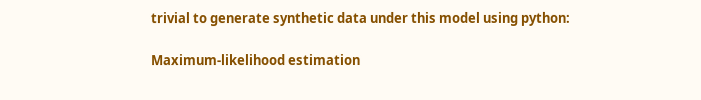trivial to generate synthetic data under this model using python:

Maximum-likelihood estimation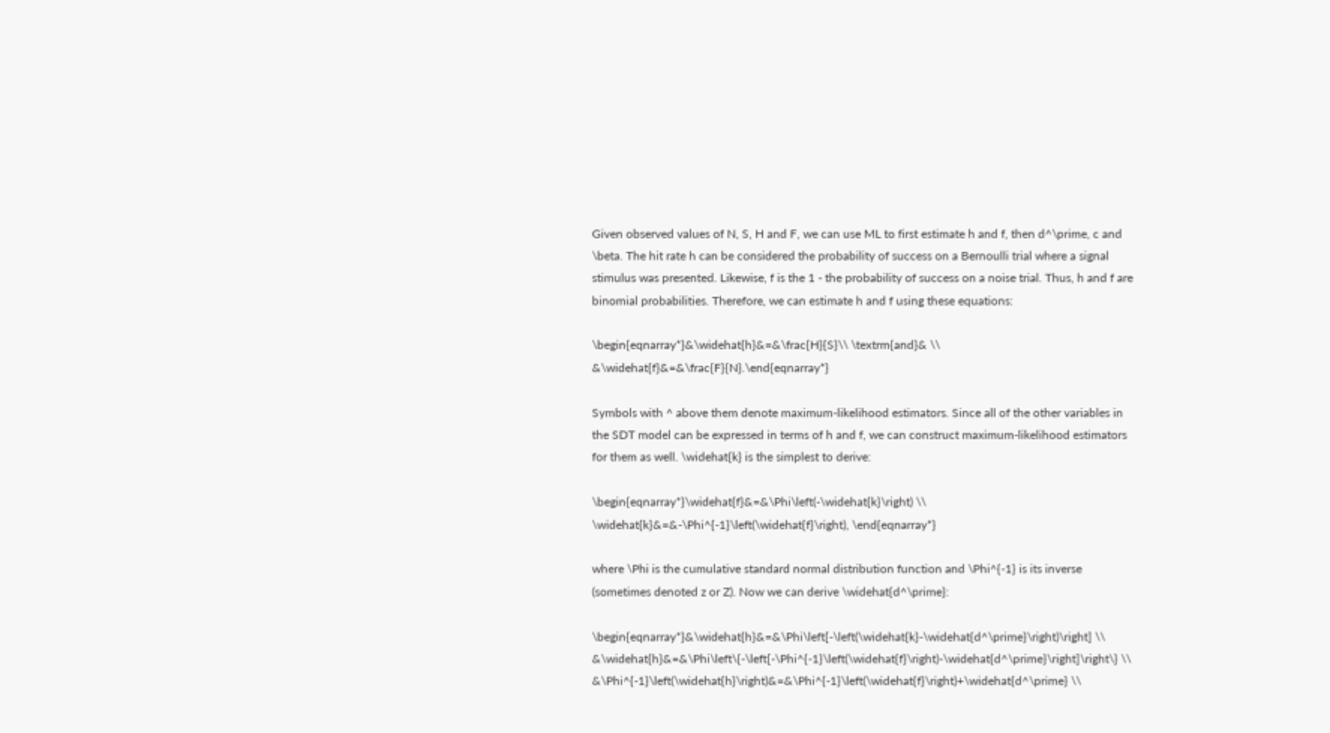Given observed values of N, S, H and F, we can use ML to first estimate h and f, then d^\prime, c and \beta. The hit rate h can be considered the probability of success on a Bernoulli trial where a signal stimulus was presented. Likewise, f is the 1 - the probability of success on a noise trial. Thus, h and f are binomial probabilities. Therefore, we can estimate h and f using these equations:

\begin{eqnarray*}&\widehat{h}&=&\frac{H}{S}\\ \textrm{and}& \\ &\widehat{f}&=&\frac{F}{N}.\end{eqnarray*}

Symbols with ^ above them denote maximum-likelihood estimators. Since all of the other variables in the SDT model can be expressed in terms of h and f, we can construct maximum-likelihood estimators for them as well. \widehat{k} is the simplest to derive:

\begin{eqnarray*}\widehat{f}&=&\Phi\left(-\widehat{k}\right) \\ \widehat{k}&=&-\Phi^{-1}\left(\widehat{f}\right), \end{eqnarray*}

where \Phi is the cumulative standard normal distribution function and \Phi^{-1} is its inverse (sometimes denoted z or Z). Now we can derive \widehat{d^\prime}:

\begin{eqnarray*}&\widehat{h}&=&\Phi\left[-\left(\widehat{k}-\widehat{d^\prime}\right)\right] \\ &\widehat{h}&=&\Phi\left\{-\left[-\Phi^{-1}\left(\widehat{f}\right)-\widehat{d^\prime}\right]\right\} \\ &\Phi^{-1}\left(\widehat{h}\right)&=&\Phi^{-1}\left(\widehat{f}\right)+\widehat{d^\prime} \\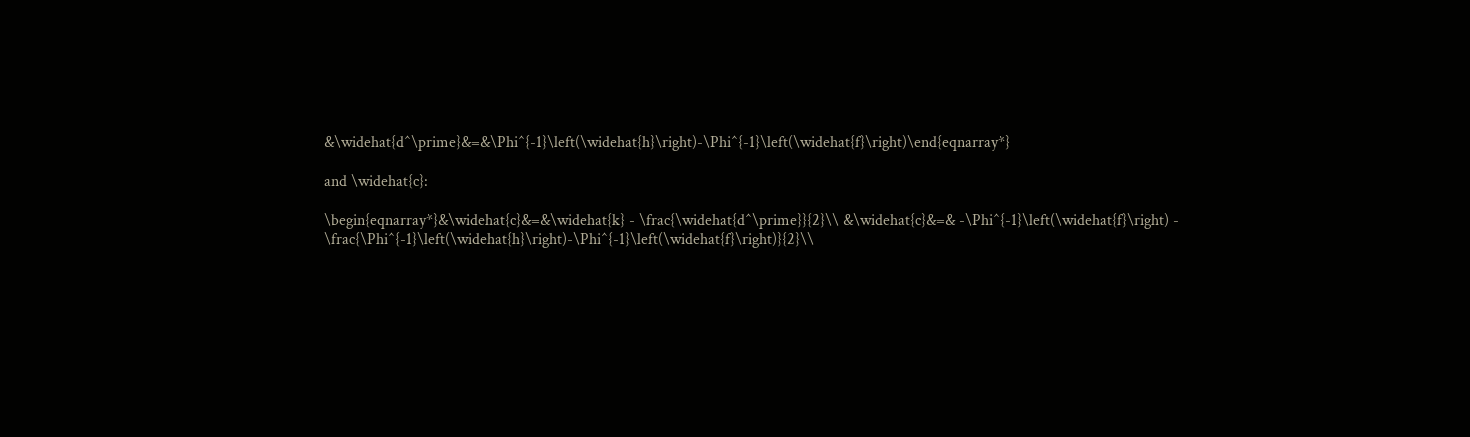&\widehat{d^\prime}&=&\Phi^{-1}\left(\widehat{h}\right)-\Phi^{-1}\left(\widehat{f}\right)\end{eqnarray*}

and \widehat{c}:

\begin{eqnarray*}&\widehat{c}&=&\widehat{k} - \frac{\widehat{d^\prime}}{2}\\ &\widehat{c}&=& -\Phi^{-1}\left(\widehat{f}\right) - \frac{\Phi^{-1}\left(\widehat{h}\right)-\Phi^{-1}\left(\widehat{f}\right)}{2}\\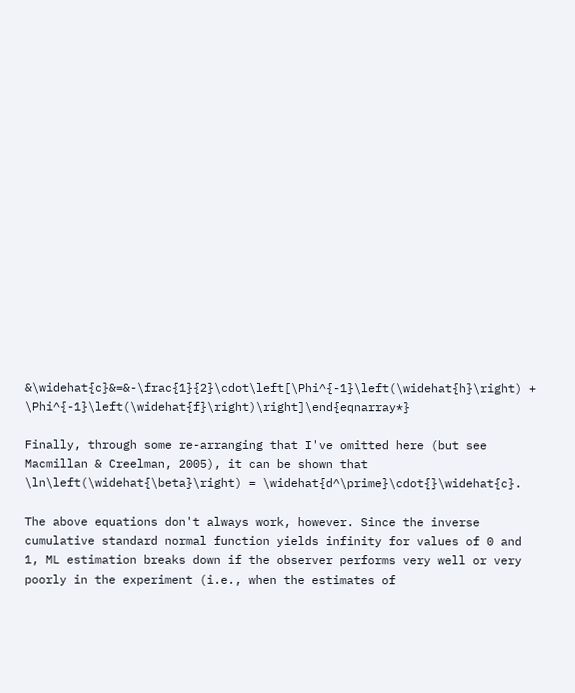&\widehat{c}&=&-\frac{1}{2}\cdot\left[\Phi^{-1}\left(\widehat{h}\right) + \Phi^{-1}\left(\widehat{f}\right)\right]\end{eqnarray*}

Finally, through some re-arranging that I've omitted here (but see Macmillan & Creelman, 2005), it can be shown that \ln\left(\widehat{\beta}\right) = \widehat{d^\prime}\cdot{}\widehat{c}.

The above equations don't always work, however. Since the inverse cumulative standard normal function yields infinity for values of 0 and 1, ML estimation breaks down if the observer performs very well or very poorly in the experiment (i.e., when the estimates of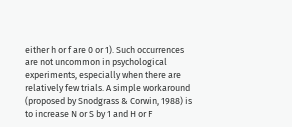either h or f are 0 or 1). Such occurrences are not uncommon in psychological experiments, especially when there are relatively few trials. A simple workaround (proposed by Snodgrass & Corwin, 1988) is to increase N or S by 1 and H or F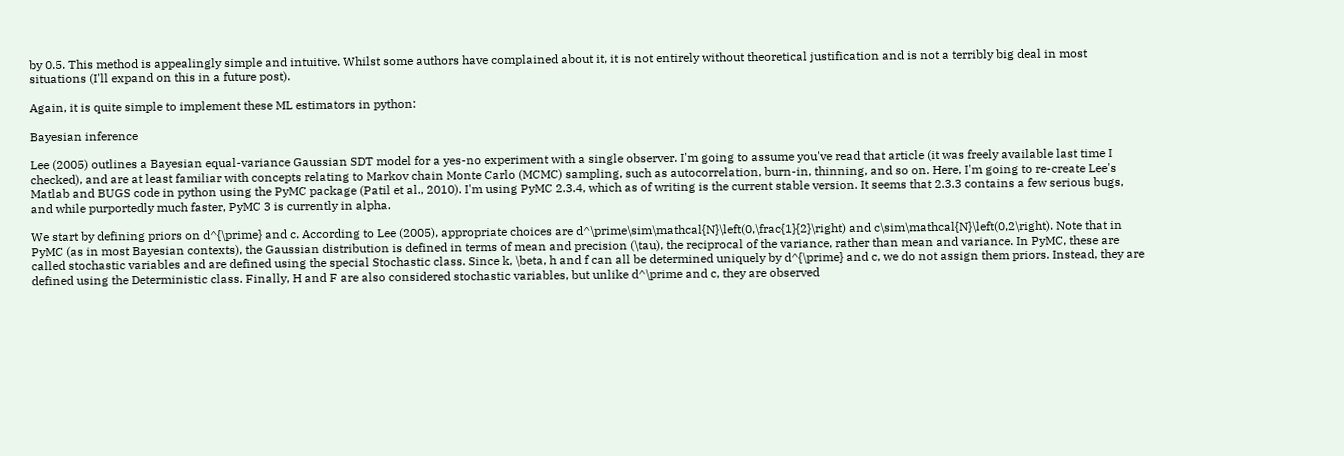by 0.5. This method is appealingly simple and intuitive. Whilst some authors have complained about it, it is not entirely without theoretical justification and is not a terribly big deal in most situations (I'll expand on this in a future post).

Again, it is quite simple to implement these ML estimators in python:

Bayesian inference

Lee (2005) outlines a Bayesian equal-variance Gaussian SDT model for a yes-no experiment with a single observer. I'm going to assume you've read that article (it was freely available last time I checked), and are at least familiar with concepts relating to Markov chain Monte Carlo (MCMC) sampling, such as autocorrelation, burn-in, thinning, and so on. Here, I'm going to re-create Lee's Matlab and BUGS code in python using the PyMC package (Patil et al., 2010). I'm using PyMC 2.3.4, which as of writing is the current stable version. It seems that 2.3.3 contains a few serious bugs, and while purportedly much faster, PyMC 3 is currently in alpha.

We start by defining priors on d^{\prime} and c. According to Lee (2005), appropriate choices are d^\prime\sim\mathcal{N}\left(0,\frac{1}{2}\right) and c\sim\mathcal{N}\left(0,2\right). Note that in PyMC (as in most Bayesian contexts), the Gaussian distribution is defined in terms of mean and precision (\tau), the reciprocal of the variance, rather than mean and variance. In PyMC, these are called stochastic variables and are defined using the special Stochastic class. Since k, \beta, h and f can all be determined uniquely by d^{\prime} and c, we do not assign them priors. Instead, they are defined using the Deterministic class. Finally, H and F are also considered stochastic variables, but unlike d^\prime and c, they are observed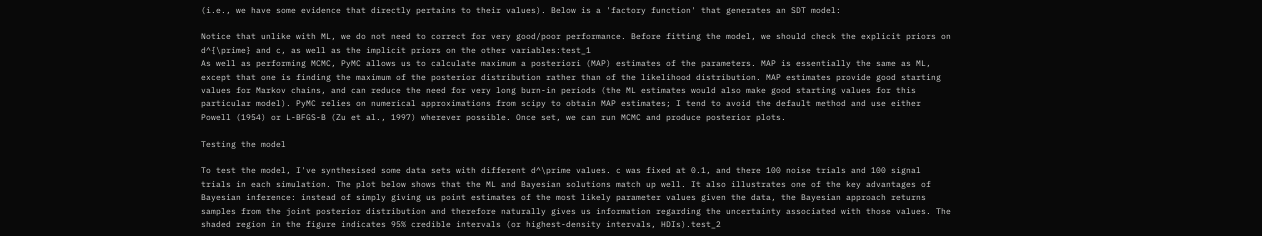(i.e., we have some evidence that directly pertains to their values). Below is a 'factory function' that generates an SDT model:

Notice that unlike with ML, we do not need to correct for very good/poor performance. Before fitting the model, we should check the explicit priors on d^{\prime} and c, as well as the implicit priors on the other variables:test_1
As well as performing MCMC, PyMC allows us to calculate maximum a posteriori (MAP) estimates of the parameters. MAP is essentially the same as ML, except that one is finding the maximum of the posterior distribution rather than of the likelihood distribution. MAP estimates provide good starting values for Markov chains, and can reduce the need for very long burn-in periods (the ML estimates would also make good starting values for this particular model). PyMC relies on numerical approximations from scipy to obtain MAP estimates; I tend to avoid the default method and use either Powell (1954) or L-BFGS-B (Zu et al., 1997) wherever possible. Once set, we can run MCMC and produce posterior plots.

Testing the model

To test the model, I've synthesised some data sets with different d^\prime values. c was fixed at 0.1, and there 100 noise trials and 100 signal trials in each simulation. The plot below shows that the ML and Bayesian solutions match up well. It also illustrates one of the key advantages of Bayesian inference: instead of simply giving us point estimates of the most likely parameter values given the data, the Bayesian approach returns samples from the joint posterior distribution and therefore naturally gives us information regarding the uncertainty associated with those values. The shaded region in the figure indicates 95% credible intervals (or highest-density intervals, HDIs).test_2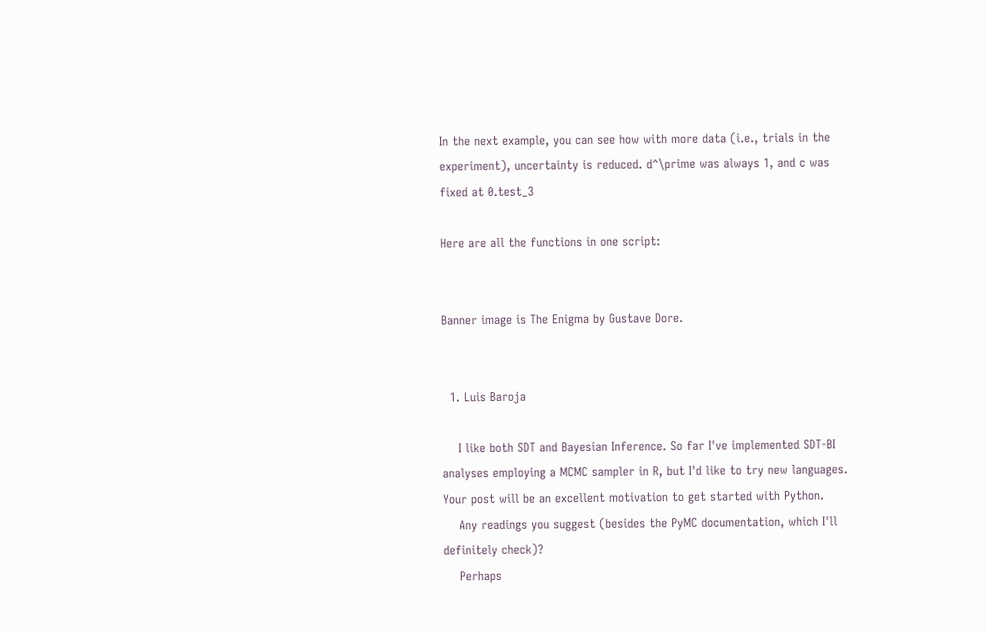In the next example, you can see how with more data (i.e., trials in the experiment), uncertainty is reduced. d^\prime was always 1, and c was fixed at 0.test_3

Here are all the functions in one script:


Banner image is The Enigma by Gustave Dore.


  1. Luis Baroja

    I like both SDT and Bayesian Inference. So far I've implemented SDT-BI analyses employing a MCMC sampler in R, but I'd like to try new languages. Your post will be an excellent motivation to get started with Python.
    Any readings you suggest (besides the PyMC documentation, which I'll definitely check)?
    Perhaps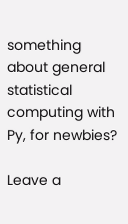something about general statistical computing with Py, for newbies?

Leave a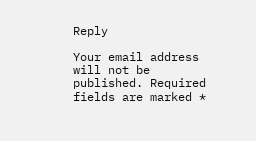Reply

Your email address will not be published. Required fields are marked *